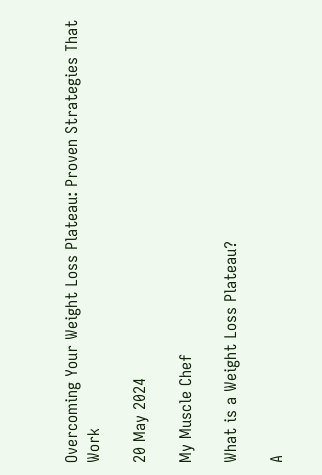Overcoming Your Weight Loss Plateau: Proven Strategies That Work

20 May 2024

My Muscle Chef

What is a Weight Loss Plateau?

A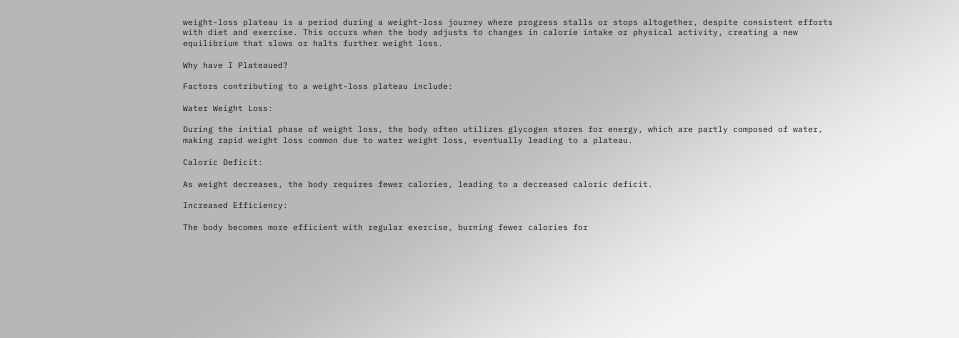weight-loss plateau is a period during a weight-loss journey where progress stalls or stops altogether, despite consistent efforts with diet and exercise. This occurs when the body adjusts to changes in calorie intake or physical activity, creating a new equilibrium that slows or halts further weight loss.

Why have I Plateaued?

Factors contributing to a weight-loss plateau include:

Water Weight Loss:

During the initial phase of weight loss, the body often utilizes glycogen stores for energy, which are partly composed of water, making rapid weight loss common due to water weight loss, eventually leading to a plateau.

Caloric Deficit:

As weight decreases, the body requires fewer calories, leading to a decreased caloric deficit.

Increased Efficiency:

The body becomes more efficient with regular exercise, burning fewer calories for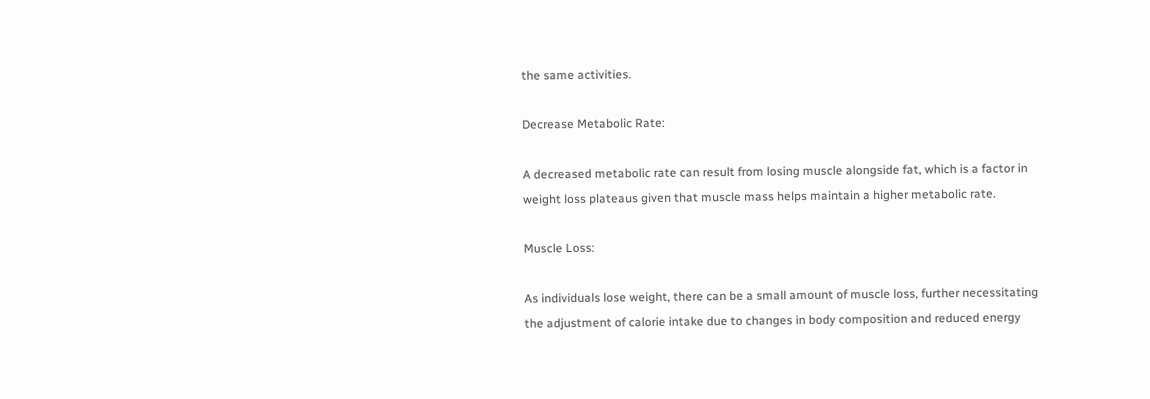the same activities.

Decrease Metabolic Rate:

A decreased metabolic rate can result from losing muscle alongside fat, which is a factor in weight loss plateaus given that muscle mass helps maintain a higher metabolic rate.

Muscle Loss:

As individuals lose weight, there can be a small amount of muscle loss, further necessitating the adjustment of calorie intake due to changes in body composition and reduced energy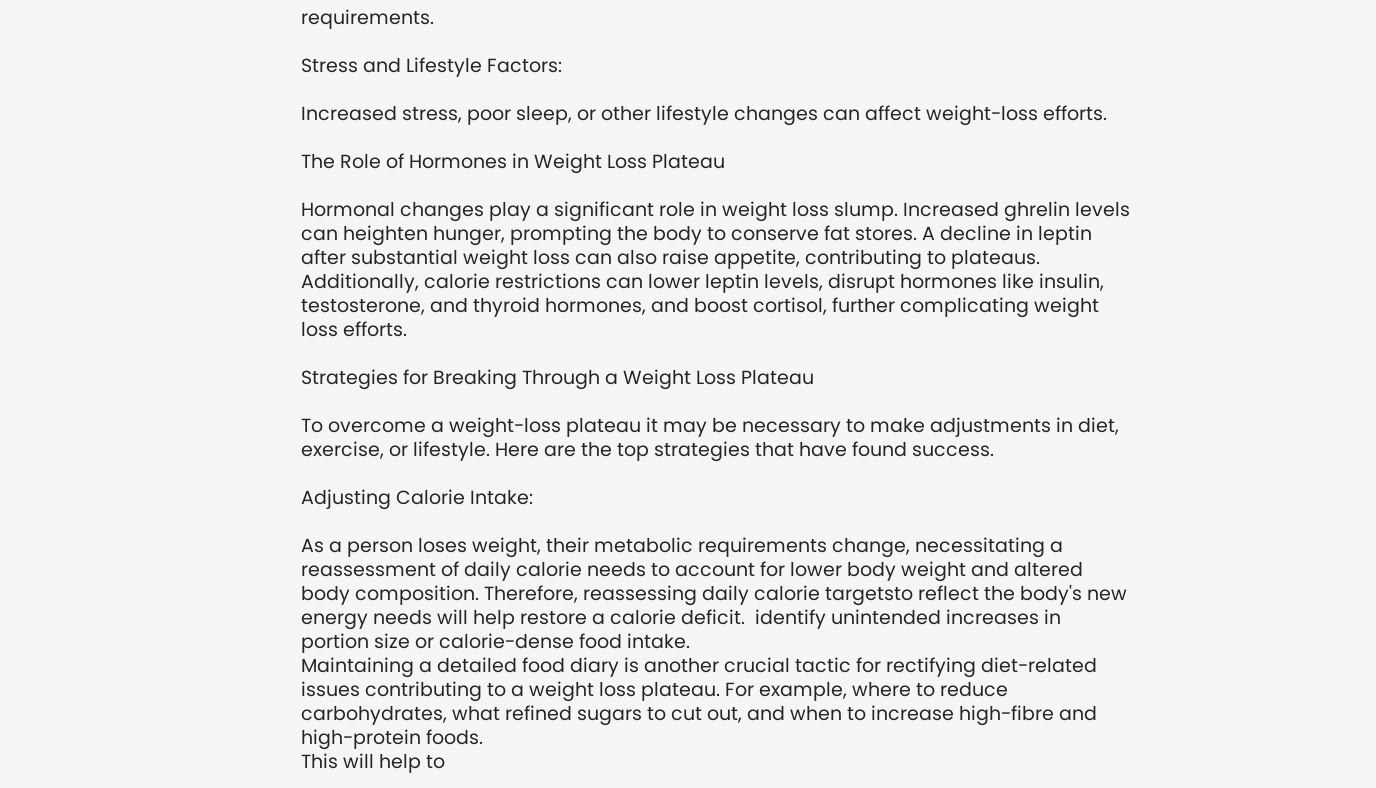requirements.

Stress and Lifestyle Factors:

Increased stress, poor sleep, or other lifestyle changes can affect weight-loss efforts.

The Role of Hormones in Weight Loss Plateau

Hormonal changes play a significant role in weight loss slump. Increased ghrelin levels can heighten hunger, prompting the body to conserve fat stores. A decline in leptin after substantial weight loss can also raise appetite, contributing to plateaus. Additionally, calorie restrictions can lower leptin levels, disrupt hormones like insulin, testosterone, and thyroid hormones, and boost cortisol, further complicating weight loss efforts.

Strategies for Breaking Through a Weight Loss Plateau

To overcome a weight-loss plateau it may be necessary to make adjustments in diet, exercise, or lifestyle. Here are the top strategies that have found success.

Adjusting Calorie Intake:

As a person loses weight, their metabolic requirements change, necessitating a reassessment of daily calorie needs to account for lower body weight and altered body composition. Therefore, reassessing daily calorie targetsto reflect the body's new energy needs will help restore a calorie deficit.  identify unintended increases in portion size or calorie-dense food intake.
Maintaining a detailed food diary is another crucial tactic for rectifying diet-related issues contributing to a weight loss plateau. For example, where to reduce carbohydrates, what refined sugars to cut out, and when to increase high-fibre and high-protein foods.
This will help to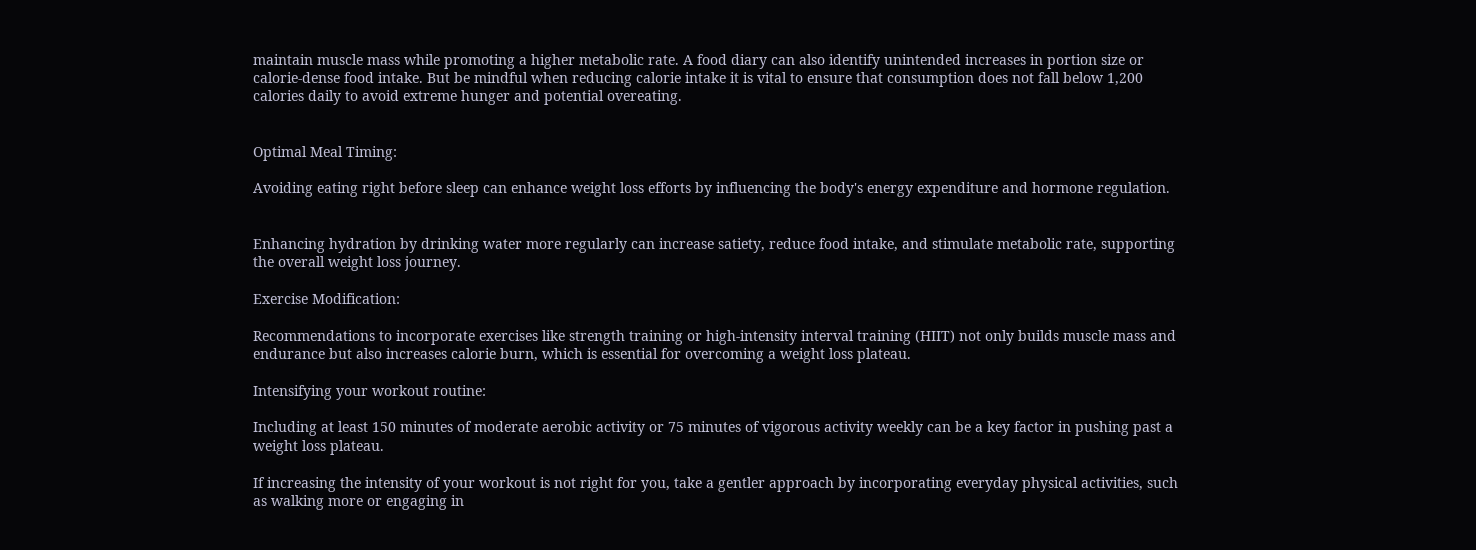maintain muscle mass while promoting a higher metabolic rate. A food diary can also identify unintended increases in portion size or calorie-dense food intake. But be mindful when reducing calorie intake it is vital to ensure that consumption does not fall below 1,200 calories daily to avoid extreme hunger and potential overeating.


Optimal Meal Timing:

Avoiding eating right before sleep can enhance weight loss efforts by influencing the body's energy expenditure and hormone regulation.


Enhancing hydration by drinking water more regularly can increase satiety, reduce food intake, and stimulate metabolic rate, supporting the overall weight loss journey.

Exercise Modification:

Recommendations to incorporate exercises like strength training or high-intensity interval training (HIIT) not only builds muscle mass and endurance but also increases calorie burn, which is essential for overcoming a weight loss plateau.

Intensifying your workout routine:

Including at least 150 minutes of moderate aerobic activity or 75 minutes of vigorous activity weekly can be a key factor in pushing past a weight loss plateau.

If increasing the intensity of your workout is not right for you, take a gentler approach by incorporating everyday physical activities, such as walking more or engaging in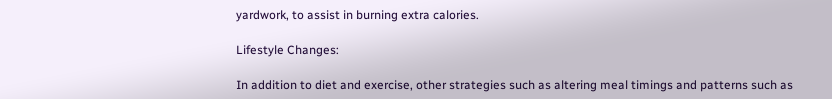yardwork, to assist in burning extra calories.

Lifestyle Changes:

In addition to diet and exercise, other strategies such as altering meal timings and patterns such as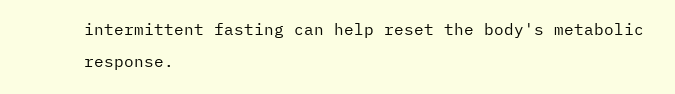intermittent fasting can help reset the body's metabolic response.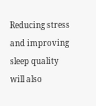Reducing stress and improving sleep quality will also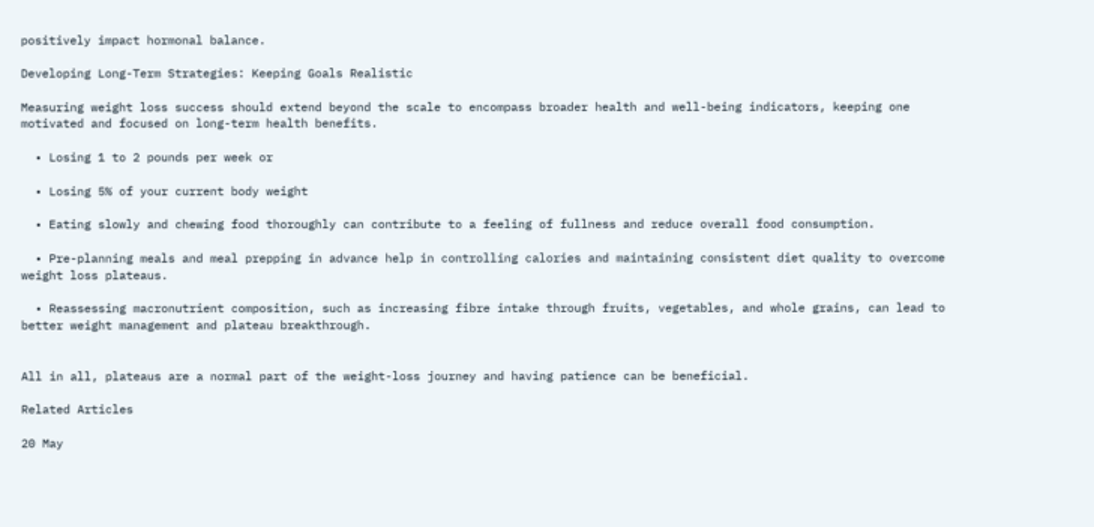positively impact hormonal balance.

Developing Long-Term Strategies: Keeping Goals Realistic

Measuring weight loss success should extend beyond the scale to encompass broader health and well-being indicators, keeping one motivated and focused on long-term health benefits.

  • Losing 1 to 2 pounds per week or

  • Losing 5% of your current body weight

  • Eating slowly and chewing food thoroughly can contribute to a feeling of fullness and reduce overall food consumption.

  • Pre-planning meals and meal prepping in advance help in controlling calories and maintaining consistent diet quality to overcome weight loss plateaus.

  • Reassessing macronutrient composition, such as increasing fibre intake through fruits, vegetables, and whole grains, can lead to better weight management and plateau breakthrough.


All in all, plateaus are a normal part of the weight-loss journey and having patience can be beneficial.

Related Articles

20 May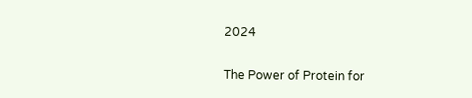2024

The Power of Protein for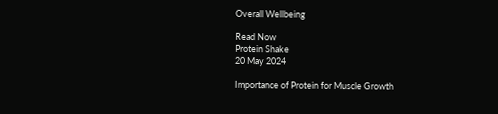Overall Wellbeing

Read Now
Protein Shake
20 May 2024

Importance of Protein for Muscle Growth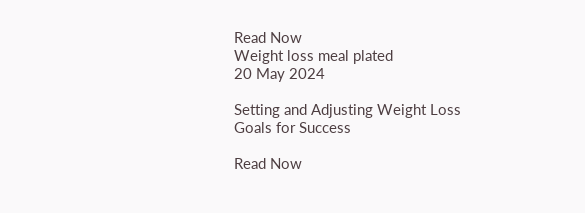Read Now
Weight loss meal plated
20 May 2024

Setting and Adjusting Weight Loss Goals for Success

Read Now